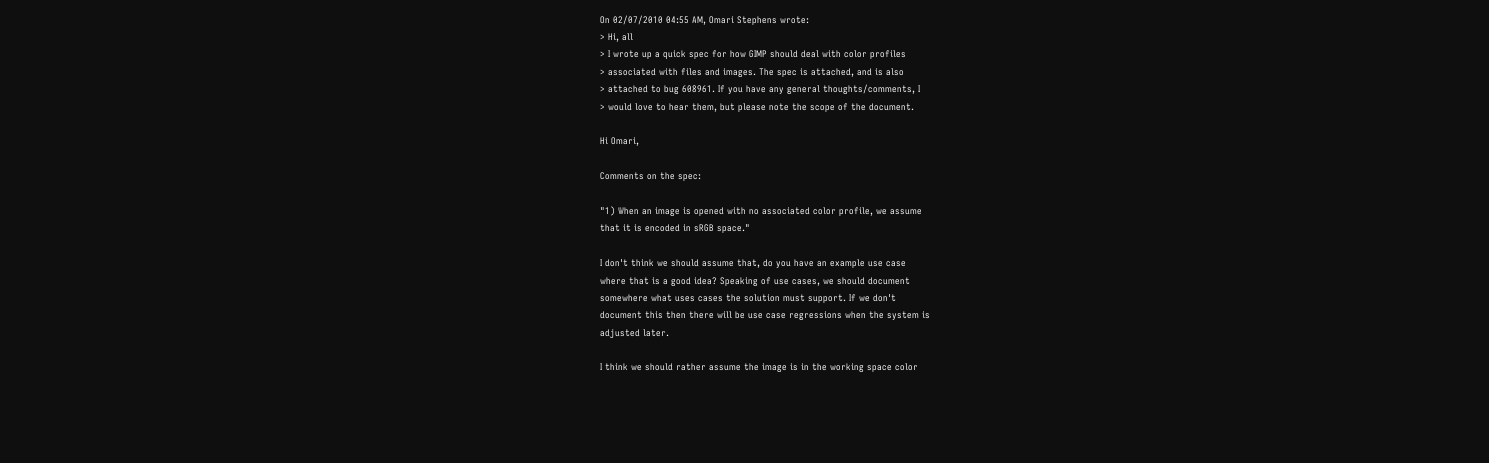On 02/07/2010 04:55 AM, Omari Stephens wrote:
> Hi, all
> I wrote up a quick spec for how GIMP should deal with color profiles
> associated with files and images. The spec is attached, and is also
> attached to bug 608961. If you have any general thoughts/comments, I
> would love to hear them, but please note the scope of the document.

Hi Omari,

Comments on the spec:

"1) When an image is opened with no associated color profile, we assume
that it is encoded in sRGB space."

I don't think we should assume that, do you have an example use case
where that is a good idea? Speaking of use cases, we should document
somewhere what uses cases the solution must support. If we don't
document this then there will be use case regressions when the system is
adjusted later.

I think we should rather assume the image is in the working space color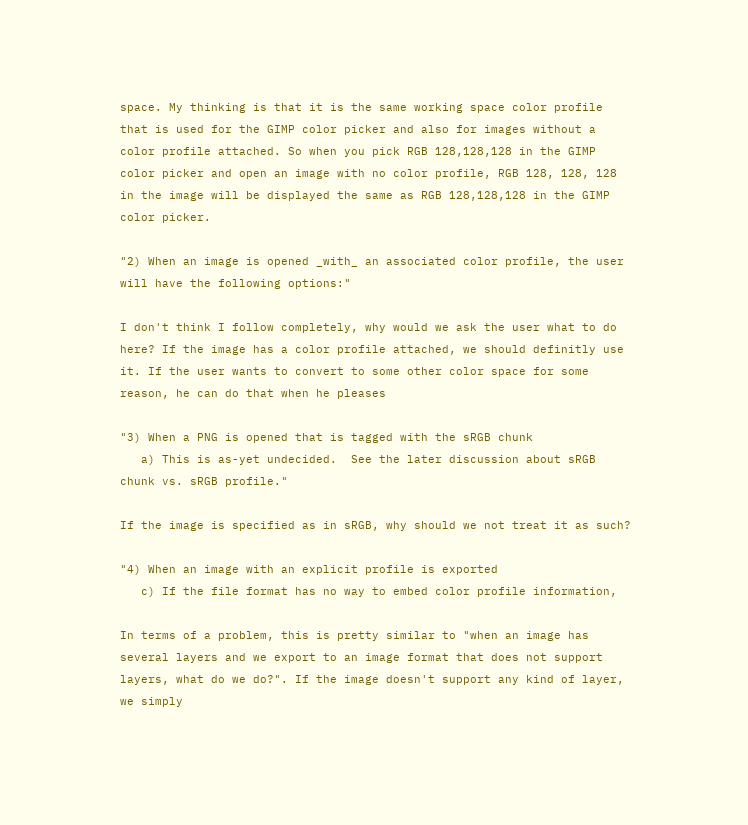space. My thinking is that it is the same working space color profile
that is used for the GIMP color picker and also for images without a
color profile attached. So when you pick RGB 128,128,128 in the GIMP
color picker and open an image with no color profile, RGB 128, 128, 128
in the image will be displayed the same as RGB 128,128,128 in the GIMP
color picker.

"2) When an image is opened _with_ an associated color profile, the user
will have the following options:"

I don't think I follow completely, why would we ask the user what to do
here? If the image has a color profile attached, we should definitly use
it. If the user wants to convert to some other color space for some
reason, he can do that when he pleases

"3) When a PNG is opened that is tagged with the sRGB chunk
   a) This is as-yet undecided.  See the later discussion about sRGB
chunk vs. sRGB profile."

If the image is specified as in sRGB, why should we not treat it as such?

"4) When an image with an explicit profile is exported
   c) If the file format has no way to embed color profile information,

In terms of a problem, this is pretty similar to "when an image has
several layers and we export to an image format that does not support
layers, what do we do?". If the image doesn't support any kind of layer,
we simply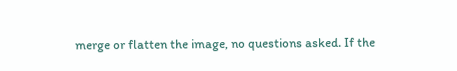merge or flatten the image, no questions asked. If the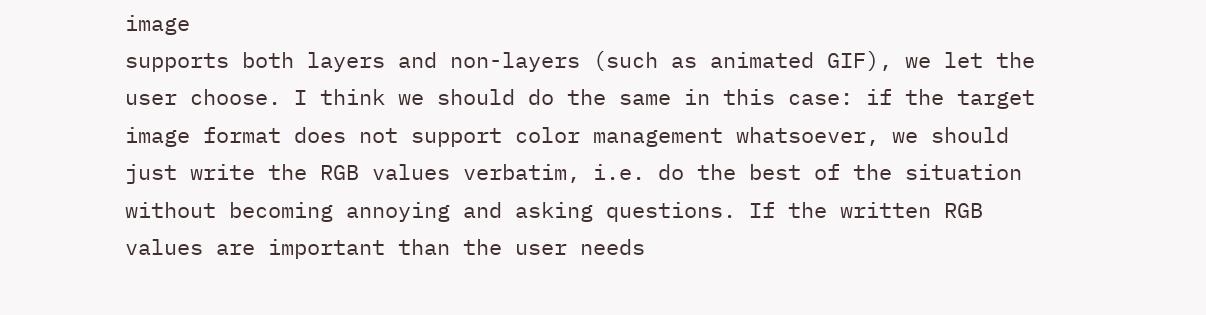image
supports both layers and non-layers (such as animated GIF), we let the
user choose. I think we should do the same in this case: if the target
image format does not support color management whatsoever, we should
just write the RGB values verbatim, i.e. do the best of the situation
without becoming annoying and asking questions. If the written RGB
values are important than the user needs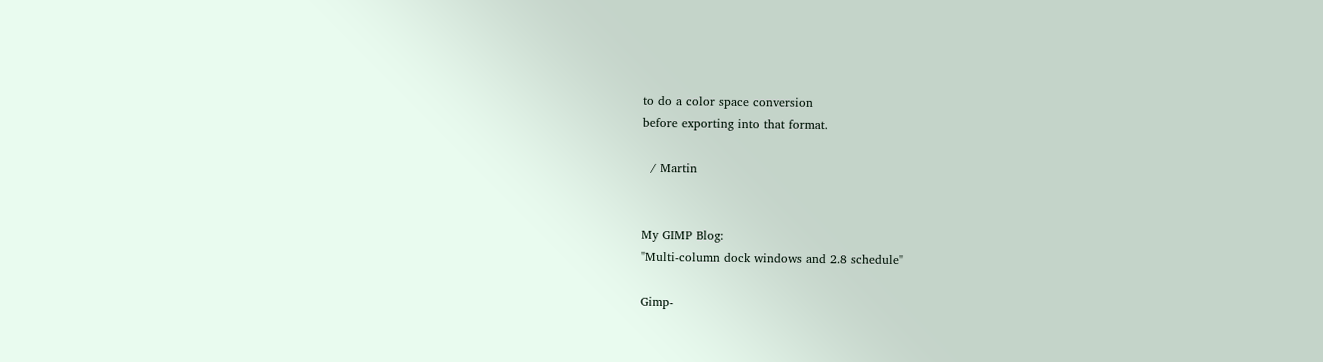to do a color space conversion
before exporting into that format.

  / Martin


My GIMP Blog:
"Multi-column dock windows and 2.8 schedule"

Gimp-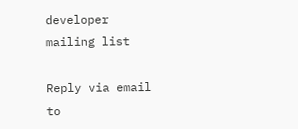developer mailing list

Reply via email to